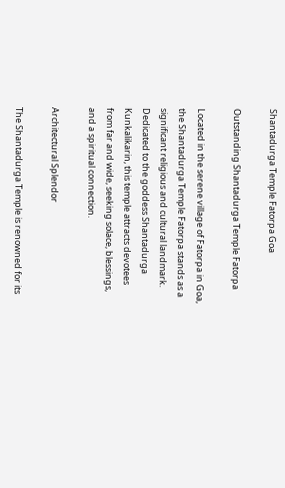Shantadurga Temple Fatorpa Goa

Outstanding Shantadurga Temple Fatorpa

Located in the serene village of Fatorpa in Goa, the Shantadurga Temple Fatorpa stands as a significant religious and cultural landmark. Dedicated to the goddess Shantadurga Kunkalikarin, this temple attracts devotees from far and wide, seeking solace, blessings, and a spiritual connection.

Architectural Splendor

The Shantadurga Temple is renowned for its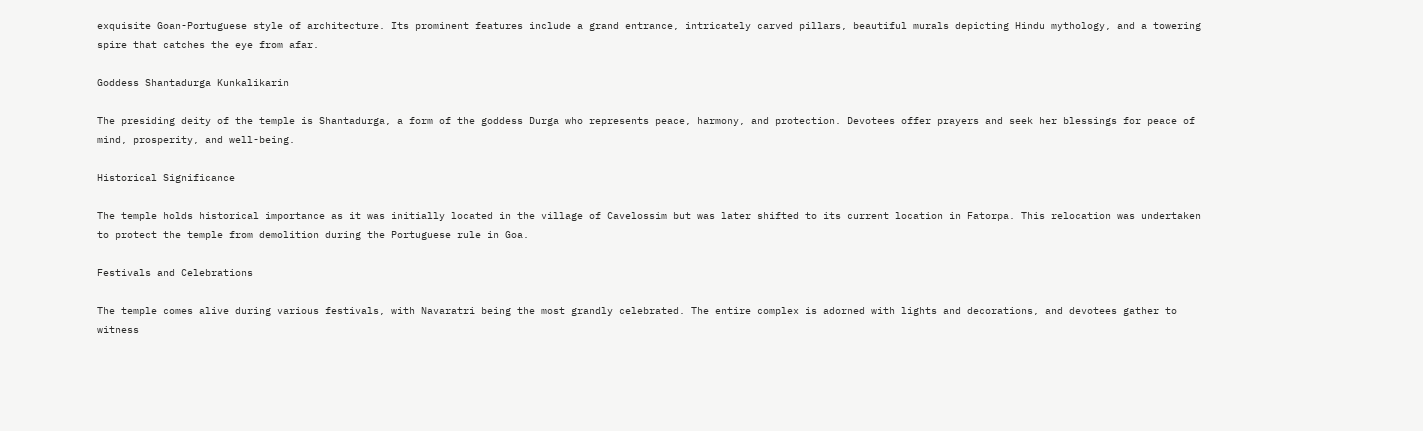exquisite Goan-Portuguese style of architecture. Its prominent features include a grand entrance, intricately carved pillars, beautiful murals depicting Hindu mythology, and a towering spire that catches the eye from afar.

Goddess Shantadurga Kunkalikarin

The presiding deity of the temple is Shantadurga, a form of the goddess Durga who represents peace, harmony, and protection. Devotees offer prayers and seek her blessings for peace of mind, prosperity, and well-being.

Historical Significance

The temple holds historical importance as it was initially located in the village of Cavelossim but was later shifted to its current location in Fatorpa. This relocation was undertaken to protect the temple from demolition during the Portuguese rule in Goa.

Festivals and Celebrations

The temple comes alive during various festivals, with Navaratri being the most grandly celebrated. The entire complex is adorned with lights and decorations, and devotees gather to witness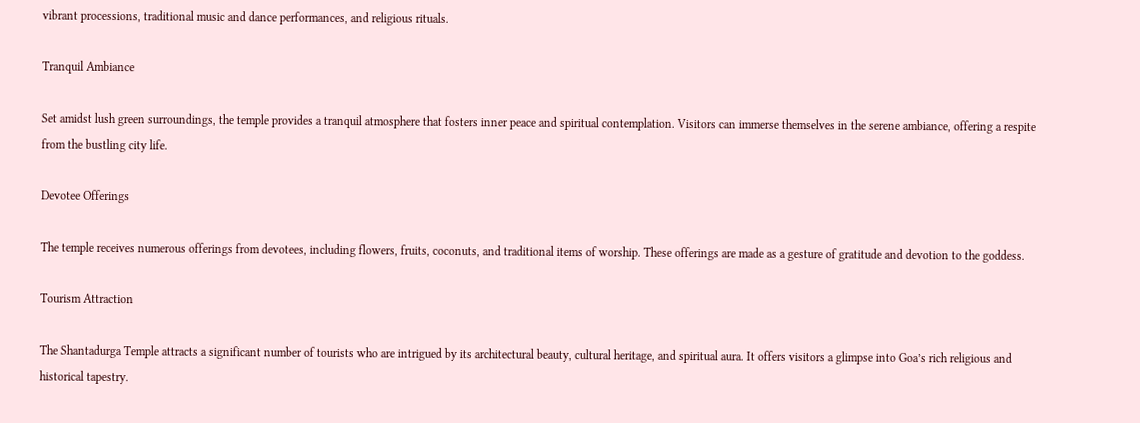vibrant processions, traditional music and dance performances, and religious rituals.

Tranquil Ambiance

Set amidst lush green surroundings, the temple provides a tranquil atmosphere that fosters inner peace and spiritual contemplation. Visitors can immerse themselves in the serene ambiance, offering a respite from the bustling city life.

Devotee Offerings

The temple receives numerous offerings from devotees, including flowers, fruits, coconuts, and traditional items of worship. These offerings are made as a gesture of gratitude and devotion to the goddess.

Tourism Attraction

The Shantadurga Temple attracts a significant number of tourists who are intrigued by its architectural beauty, cultural heritage, and spiritual aura. It offers visitors a glimpse into Goa’s rich religious and historical tapestry.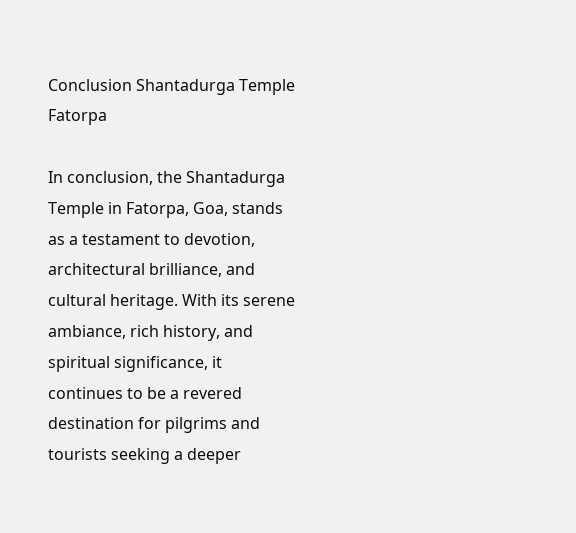Conclusion Shantadurga Temple Fatorpa

In conclusion, the Shantadurga Temple in Fatorpa, Goa, stands as a testament to devotion, architectural brilliance, and cultural heritage. With its serene ambiance, rich history, and spiritual significance, it continues to be a revered destination for pilgrims and tourists seeking a deeper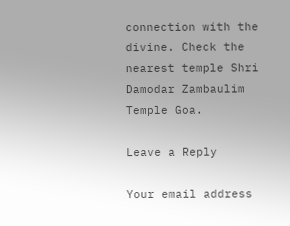connection with the divine. Check the nearest temple Shri Damodar Zambaulim Temple Goa.

Leave a Reply

Your email address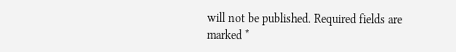will not be published. Required fields are marked *